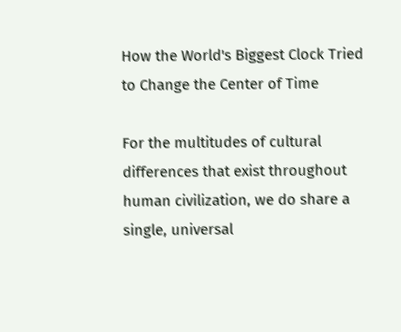How the World's Biggest Clock Tried to Change the Center of Time

For the multitudes of cultural differences that exist throughout human civilization, we do share a single, universal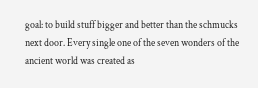goal: to build stuff bigger and better than the schmucks next door. Every single one of the seven wonders of the ancient world was created as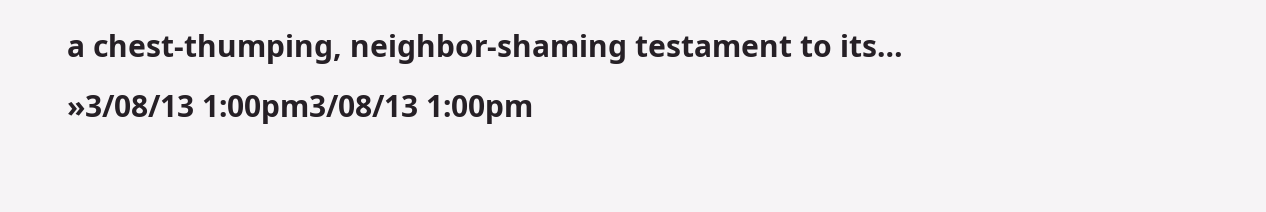a chest-thumping, neighbor-shaming testament to its… »3/08/13 1:00pm3/08/13 1:00pm